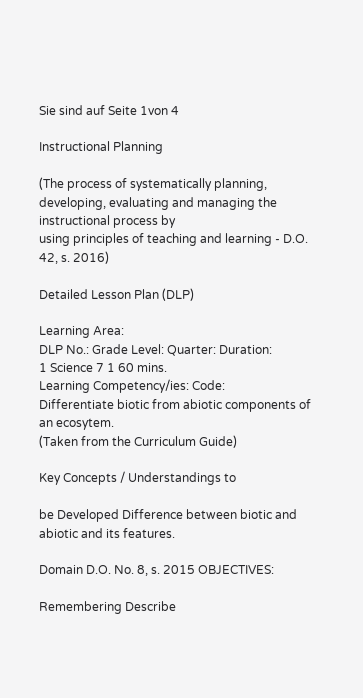Sie sind auf Seite 1von 4

Instructional Planning

(The process of systematically planning, developing, evaluating and managing the instructional process by
using principles of teaching and learning - D.O. 42, s. 2016)

Detailed Lesson Plan (DLP)

Learning Area:
DLP No.: Grade Level: Quarter: Duration:
1 Science 7 1 60 mins.
Learning Competency/ies: Code:
Differentiate biotic from abiotic components of an ecosytem.
(Taken from the Curriculum Guide)

Key Concepts / Understandings to

be Developed Difference between biotic and abiotic and its features.

Domain D.O. No. 8, s. 2015 OBJECTIVES:

Remembering Describe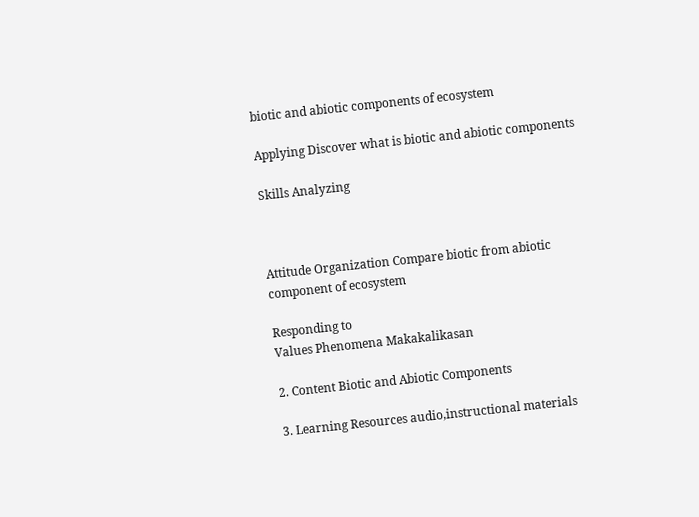biotic and abiotic components of ecosystem

Applying Discover what is biotic and abiotic components

Skills Analyzing



Attitude Organization Compare biotic from abiotic component of ecosystem

Responding to
Values Phenomena Makakalikasan

2. Content Biotic and Abiotic Components

3. Learning Resources audio,instructional materials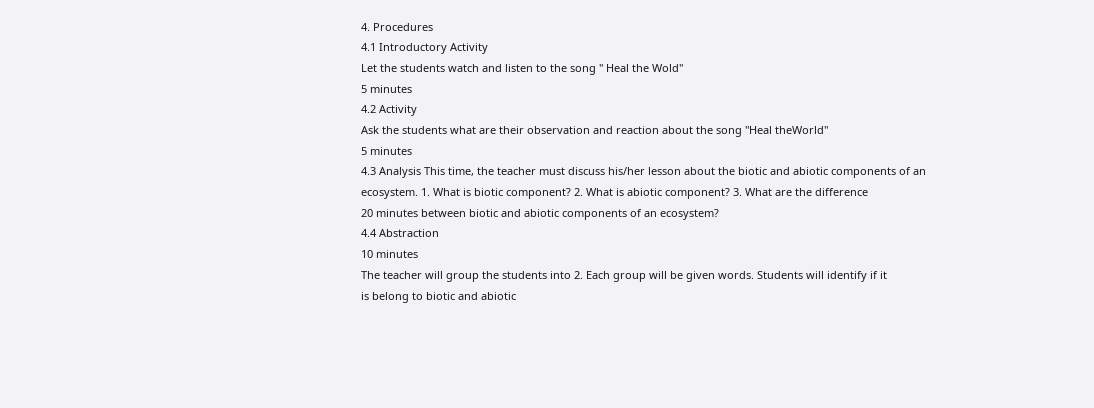4. Procedures
4.1 Introductory Activity
Let the students watch and listen to the song " Heal the Wold"
5 minutes
4.2 Activity
Ask the students what are their observation and reaction about the song "Heal theWorld"
5 minutes
4.3 Analysis This time, the teacher must discuss his/her lesson about the biotic and abiotic components of an
ecosystem. 1. What is biotic component? 2. What is abiotic component? 3. What are the difference
20 minutes between biotic and abiotic components of an ecosystem?
4.4 Abstraction
10 minutes
The teacher will group the students into 2. Each group will be given words. Students will identify if it
is belong to biotic and abiotic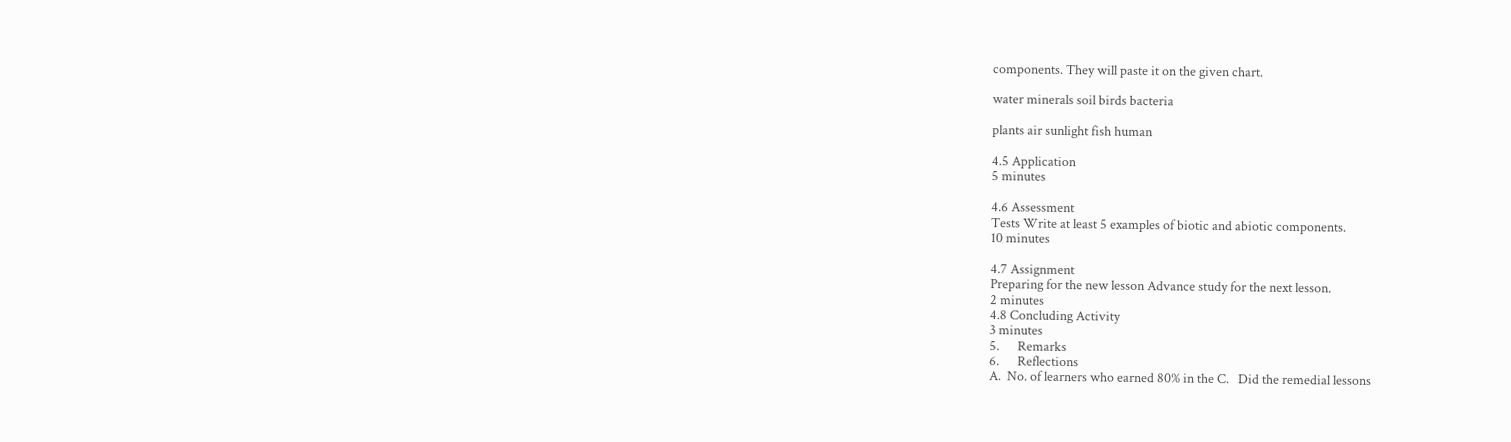components. They will paste it on the given chart.

water minerals soil birds bacteria

plants air sunlight fish human

4.5 Application
5 minutes

4.6 Assessment
Tests Write at least 5 examples of biotic and abiotic components.
10 minutes

4.7 Assignment
Preparing for the new lesson Advance study for the next lesson.
2 minutes
4.8 Concluding Activity
3 minutes
5.      Remarks
6.      Reflections
A.  No. of learners who earned 80% in the C.   Did the remedial lessons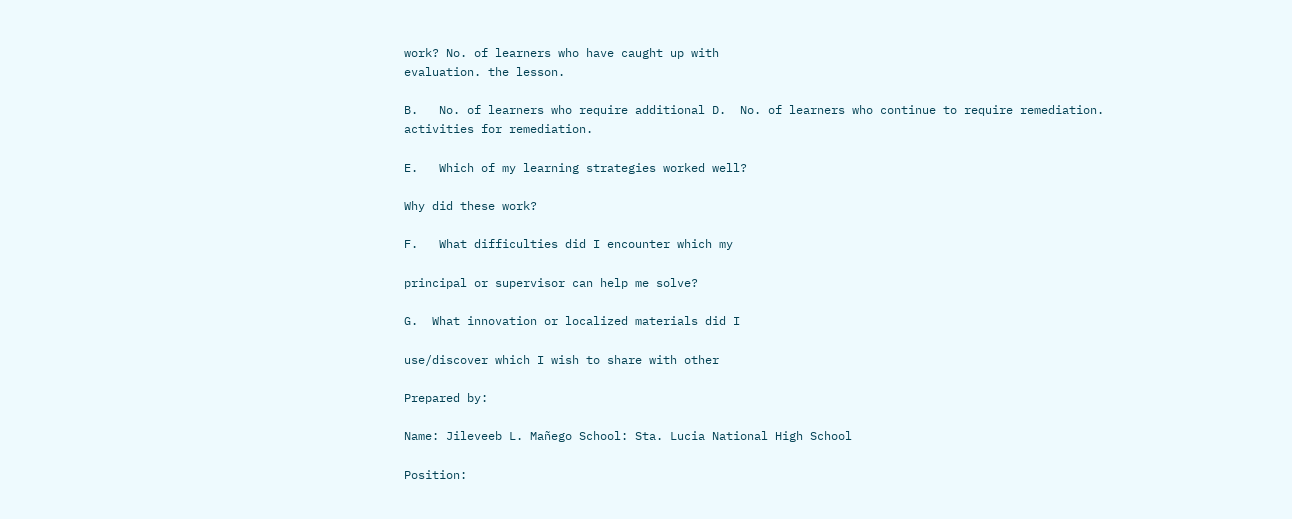work? No. of learners who have caught up with
evaluation. the lesson.

B.   No. of learners who require additional D.  No. of learners who continue to require remediation.
activities for remediation.

E.   Which of my learning strategies worked well?

Why did these work?

F.   What difficulties did I encounter which my

principal or supervisor can help me solve?

G.  What innovation or localized materials did I

use/discover which I wish to share with other

Prepared by:

Name: Jileveeb L. Mañego School: Sta. Lucia National High School

Position: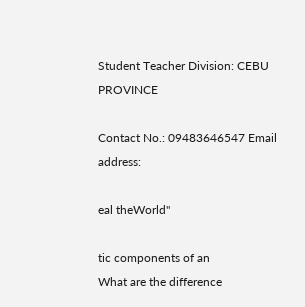Student Teacher Division: CEBU PROVINCE

Contact No.: 09483646547 Email address:

eal theWorld"

tic components of an
What are the difference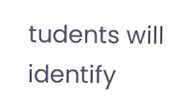tudents will identify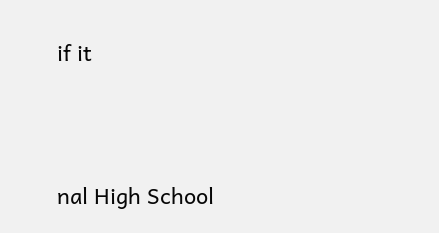if it




nal High School